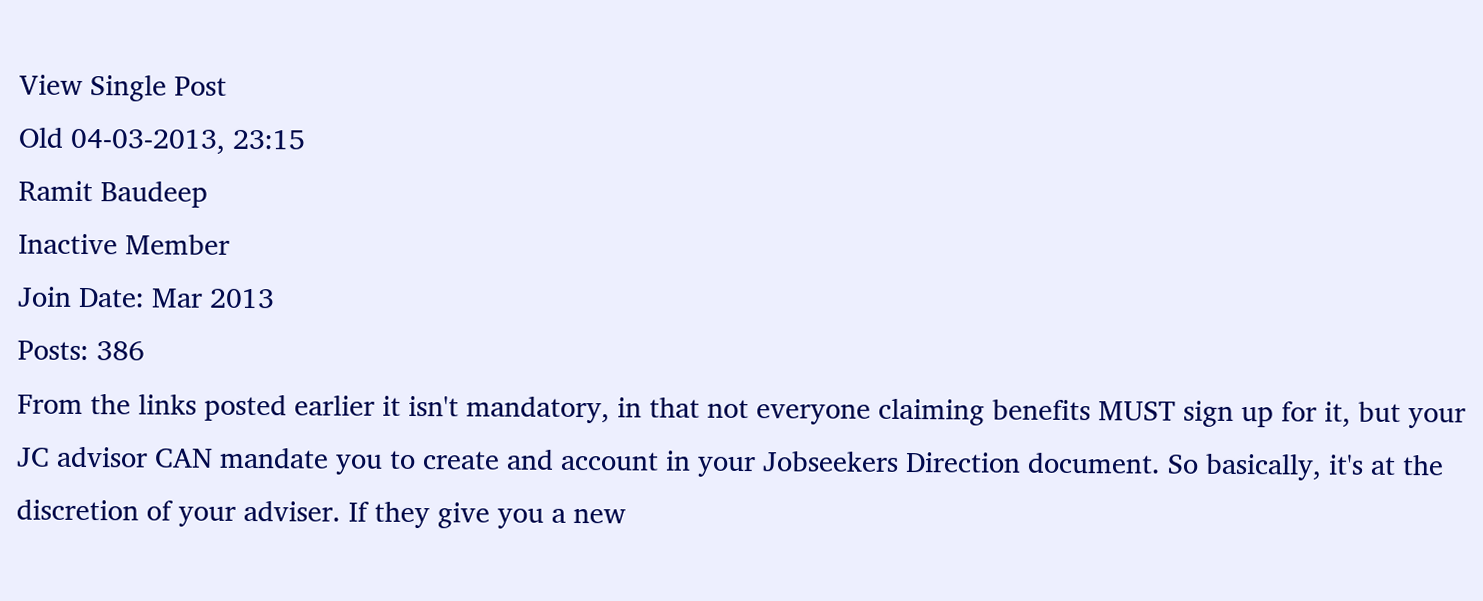View Single Post
Old 04-03-2013, 23:15
Ramit Baudeep
Inactive Member
Join Date: Mar 2013
Posts: 386
From the links posted earlier it isn't mandatory, in that not everyone claiming benefits MUST sign up for it, but your JC advisor CAN mandate you to create and account in your Jobseekers Direction document. So basically, it's at the discretion of your adviser. If they give you a new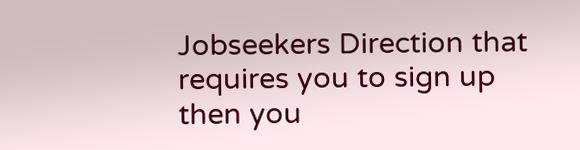Jobseekers Direction that requires you to sign up then you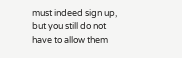must indeed sign up, but you still do not have to allow them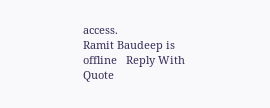access.
Ramit Baudeep is offline   Reply With Quote